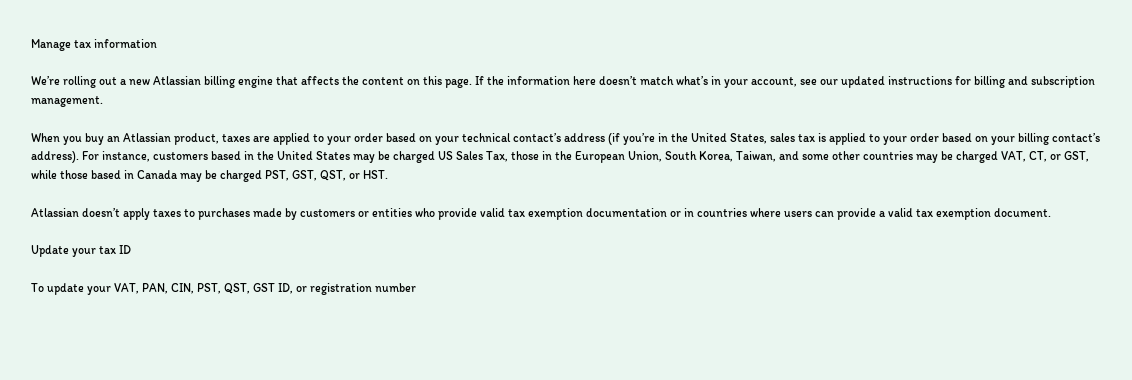Manage tax information

We’re rolling out a new Atlassian billing engine that affects the content on this page. If the information here doesn’t match what’s in your account, see our updated instructions for billing and subscription management.

When you buy an Atlassian product, taxes are applied to your order based on your technical contact’s address (if you’re in the United States, sales tax is applied to your order based on your billing contact’s address). For instance, customers based in the United States may be charged US Sales Tax, those in the European Union, South Korea, Taiwan, and some other countries may be charged VAT, CT, or GST, while those based in Canada may be charged PST, GST, QST, or HST.

Atlassian doesn’t apply taxes to purchases made by customers or entities who provide valid tax exemption documentation or in countries where users can provide a valid tax exemption document.

Update your tax ID

To update your VAT, PAN, CIN, PST, QST, GST ID, or registration number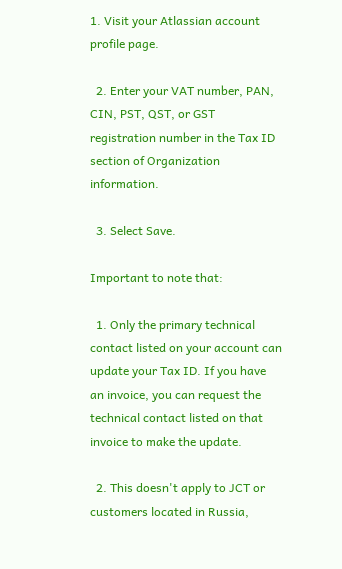1. Visit your Atlassian account profile page.

  2. Enter your VAT number, PAN, CIN, PST, QST, or GST registration number in the Tax ID section of Organization information.

  3. Select Save.

Important to note that:

  1. Only the primary technical contact listed on your account can update your Tax ID. If you have an invoice, you can request the technical contact listed on that invoice to make the update.

  2. This doesn't apply to JCT or customers located in Russia,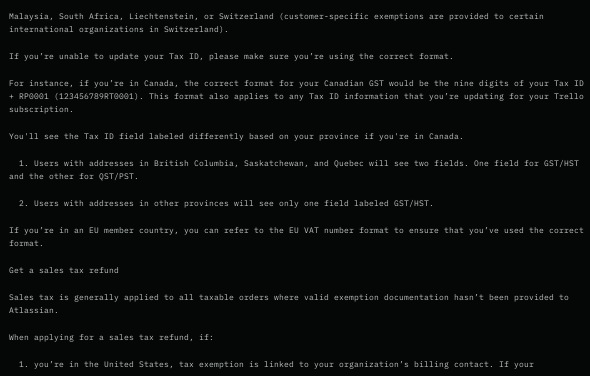Malaysia, South Africa, Liechtenstein, or Switzerland (customer-specific exemptions are provided to certain international organizations in Switzerland).

If you’re unable to update your Tax ID, please make sure you’re using the correct format.

For instance, if you’re in Canada, the correct format for your Canadian GST would be the nine digits of your Tax ID + RP0001 (123456789RT0001). This format also applies to any Tax ID information that you’re updating for your Trello subscription.

You'll see the Tax ID field labeled differently based on your province if you're in Canada.

  1. Users with addresses in British Columbia, Saskatchewan, and Quebec will see two fields. One field for GST/HST and the other for QST/PST.

  2. Users with addresses in other provinces will see only one field labeled GST/HST.

If you’re in an EU member country, you can refer to the EU VAT number format to ensure that you’ve used the correct format.

Get a sales tax refund

Sales tax is generally applied to all taxable orders where valid exemption documentation hasn’t been provided to Atlassian.

When applying for a sales tax refund, if:

  1. you’re in the United States, tax exemption is linked to your organization’s billing contact. If your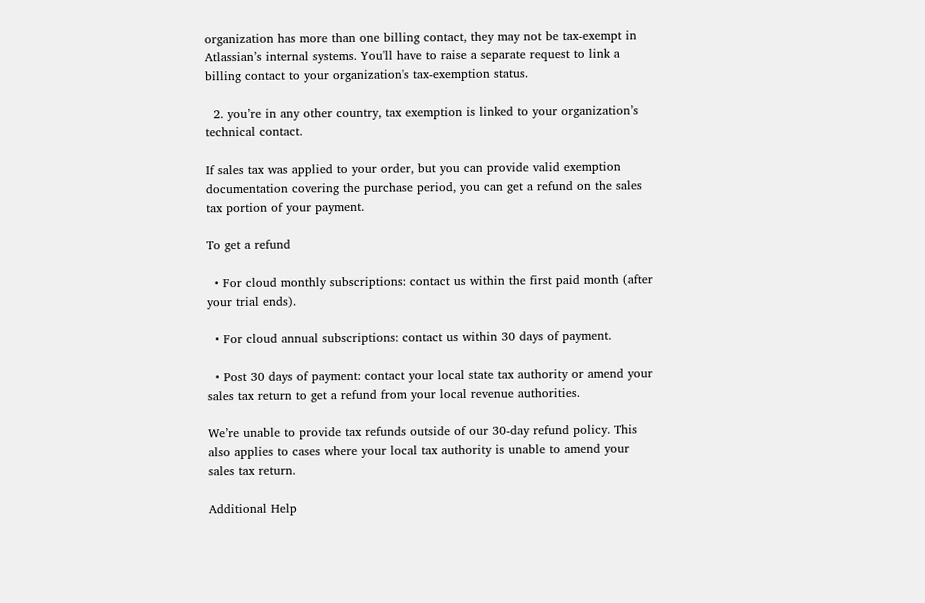organization has more than one billing contact, they may not be tax-exempt in Atlassian’s internal systems. You'll have to raise a separate request to link a billing contact to your organization's tax-exemption status.

  2. you’re in any other country, tax exemption is linked to your organization’s technical contact.

If sales tax was applied to your order, but you can provide valid exemption documentation covering the purchase period, you can get a refund on the sales tax portion of your payment.

To get a refund

  • For cloud monthly subscriptions: contact us within the first paid month (after your trial ends).

  • For cloud annual subscriptions: contact us within 30 days of payment.

  • Post 30 days of payment: contact your local state tax authority or amend your sales tax return to get a refund from your local revenue authorities.

We’re unable to provide tax refunds outside of our 30-day refund policy. This also applies to cases where your local tax authority is unable to amend your sales tax return.

Additional Help